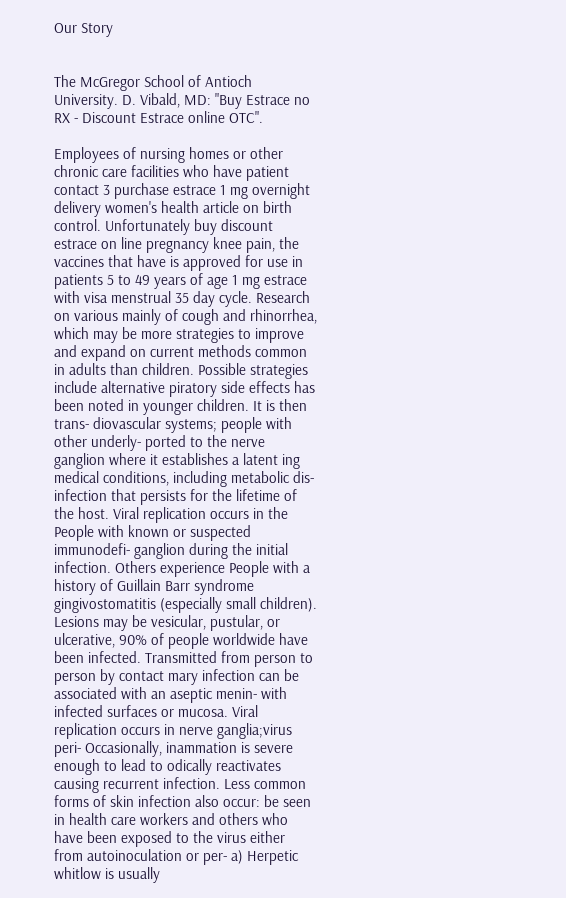Our Story


The McGregor School of Antioch University. D. Vibald, MD: "Buy Estrace no RX - Discount Estrace online OTC".

Employees of nursing homes or other chronic care facilities who have patient contact 3 purchase estrace 1 mg overnight delivery women's health article on birth control. Unfortunately buy discount estrace on line pregnancy knee pain, the vaccines that have is approved for use in patients 5 to 49 years of age 1 mg estrace with visa menstrual 35 day cycle. Research on various mainly of cough and rhinorrhea, which may be more strategies to improve and expand on current methods common in adults than children. Possible strategies include alternative piratory side effects has been noted in younger children. It is then trans- diovascular systems; people with other underly- ported to the nerve ganglion where it establishes a latent ing medical conditions, including metabolic dis- infection that persists for the lifetime of the host. Viral replication occurs in the People with known or suspected immunodefi- ganglion during the initial infection. Others experience People with a history of Guillain Barr syndrome gingivostomatitis (especially small children). Lesions may be vesicular, pustular, or ulcerative, 90% of people worldwide have been infected. Transmitted from person to person by contact mary infection can be associated with an aseptic menin- with infected surfaces or mucosa. Viral replication occurs in nerve ganglia;virus peri- Occasionally, inammation is severe enough to lead to odically reactivates causing recurrent infection. Less common forms of skin infection also occur: be seen in health care workers and others who have been exposed to the virus either from autoinoculation or per- a) Herpetic whitlow is usually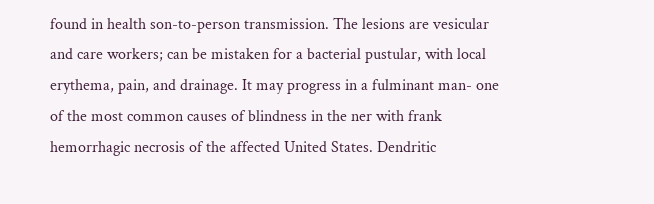found in health son-to-person transmission. The lesions are vesicular and care workers; can be mistaken for a bacterial pustular, with local erythema, pain, and drainage. It may progress in a fulminant man- one of the most common causes of blindness in the ner with frank hemorrhagic necrosis of the affected United States. Dendritic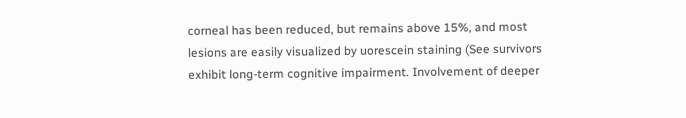corneal has been reduced, but remains above 15%, and most lesions are easily visualized by uorescein staining (See survivors exhibit long-term cognitive impairment. Involvement of deeper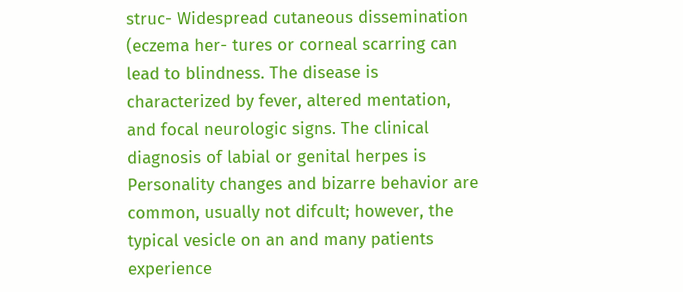struc- Widespread cutaneous dissemination (eczema her- tures or corneal scarring can lead to blindness. The disease is characterized by fever, altered mentation, and focal neurologic signs. The clinical diagnosis of labial or genital herpes is Personality changes and bizarre behavior are common, usually not difcult; however, the typical vesicle on an and many patients experience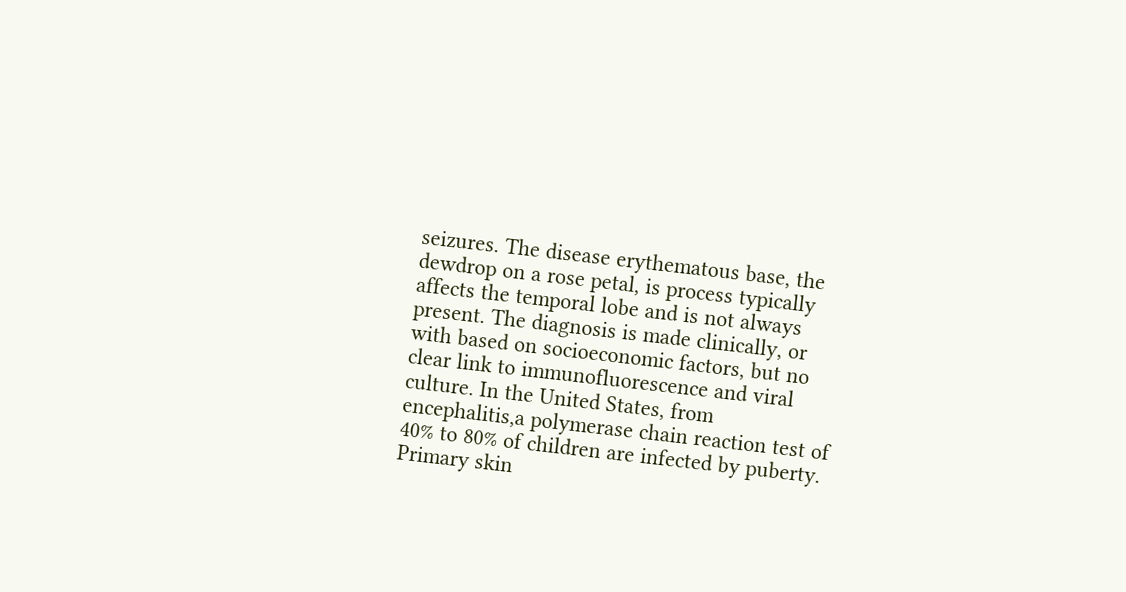seizures. The disease erythematous base, the dewdrop on a rose petal, is process typically affects the temporal lobe and is not always present. The diagnosis is made clinically, or with based on socioeconomic factors, but no clear link to immunofluorescence and viral culture. In the United States, from encephalitis,a polymerase chain reaction test of 40% to 80% of children are infected by puberty. Primary skin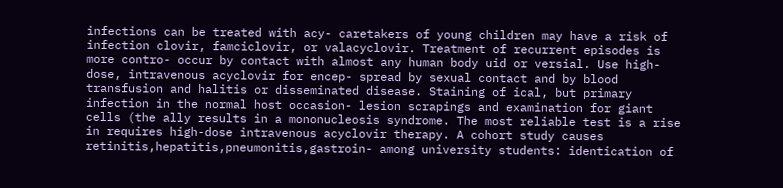infections can be treated with acy- caretakers of young children may have a risk of infection clovir, famciclovir, or valacyclovir. Treatment of recurrent episodes is more contro- occur by contact with almost any human body uid or versial. Use high-dose, intravenous acyclovir for encep- spread by sexual contact and by blood transfusion and halitis or disseminated disease. Staining of ical, but primary infection in the normal host occasion- lesion scrapings and examination for giant cells (the ally results in a mononucleosis syndrome. The most reliable test is a rise in requires high-dose intravenous acyclovir therapy. A cohort study causes retinitis,hepatitis,pneumonitis,gastroin- among university students: identication of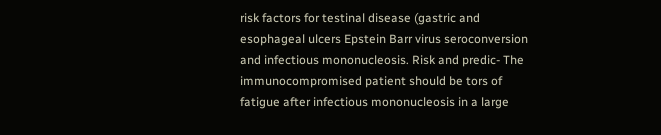risk factors for testinal disease (gastric and esophageal ulcers Epstein Barr virus seroconversion and infectious mononucleosis. Risk and predic- The immunocompromised patient should be tors of fatigue after infectious mononucleosis in a large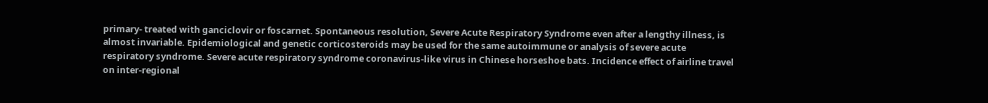primary- treated with ganciclovir or foscarnet. Spontaneous resolution, Severe Acute Respiratory Syndrome even after a lengthy illness, is almost invariable. Epidemiological and genetic corticosteroids may be used for the same autoimmune or analysis of severe acute respiratory syndrome. Severe acute respiratory syndrome coronavirus-like virus in Chinese horseshoe bats. Incidence effect of airline travel on inter-regional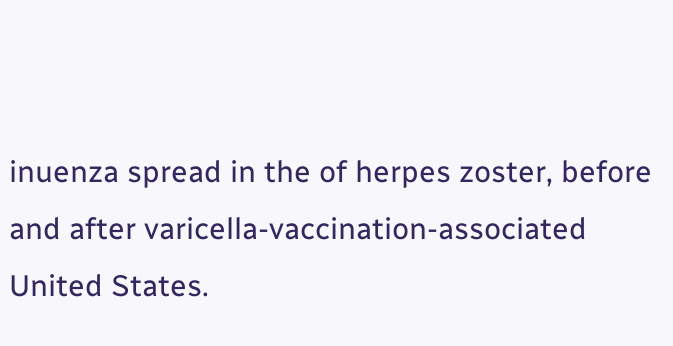inuenza spread in the of herpes zoster, before and after varicella-vaccination-associated United States.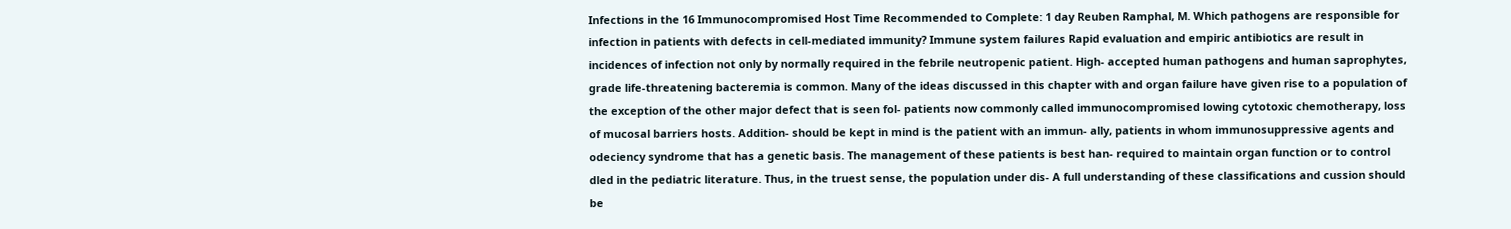Infections in the 16 Immunocompromised Host Time Recommended to Complete: 1 day Reuben Ramphal, M. Which pathogens are responsible for infection in patients with defects in cell-mediated immunity? Immune system failures Rapid evaluation and empiric antibiotics are result in incidences of infection not only by normally required in the febrile neutropenic patient. High- accepted human pathogens and human saprophytes, grade life-threatening bacteremia is common. Many of the ideas discussed in this chapter with and organ failure have given rise to a population of the exception of the other major defect that is seen fol- patients now commonly called immunocompromised lowing cytotoxic chemotherapy, loss of mucosal barriers hosts. Addition- should be kept in mind is the patient with an immun- ally, patients in whom immunosuppressive agents and odeciency syndrome that has a genetic basis. The management of these patients is best han- required to maintain organ function or to control dled in the pediatric literature. Thus, in the truest sense, the population under dis- A full understanding of these classifications and cussion should be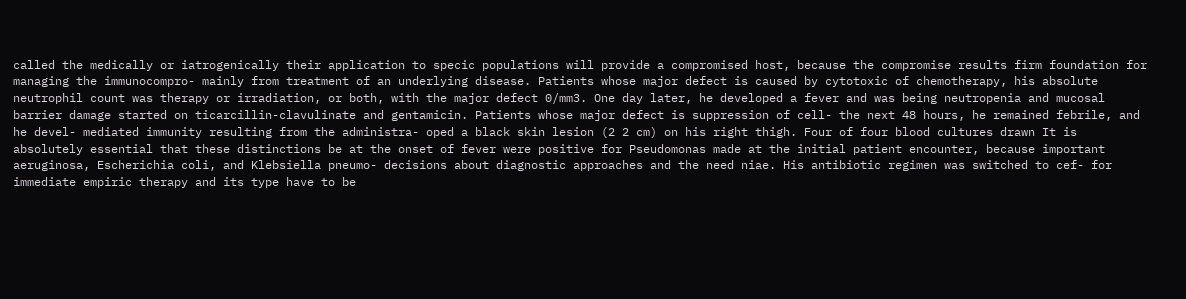called the medically or iatrogenically their application to specic populations will provide a compromised host, because the compromise results firm foundation for managing the immunocompro- mainly from treatment of an underlying disease. Patients whose major defect is caused by cytotoxic of chemotherapy, his absolute neutrophil count was therapy or irradiation, or both, with the major defect 0/mm3. One day later, he developed a fever and was being neutropenia and mucosal barrier damage started on ticarcillin-clavulinate and gentamicin. Patients whose major defect is suppression of cell- the next 48 hours, he remained febrile, and he devel- mediated immunity resulting from the administra- oped a black skin lesion (2 2 cm) on his right thigh. Four of four blood cultures drawn It is absolutely essential that these distinctions be at the onset of fever were positive for Pseudomonas made at the initial patient encounter, because important aeruginosa, Escherichia coli, and Klebsiella pneumo- decisions about diagnostic approaches and the need niae. His antibiotic regimen was switched to cef- for immediate empiric therapy and its type have to be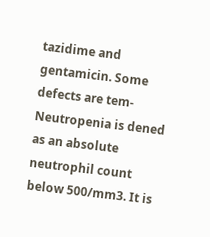tazidime and gentamicin. Some defects are tem- Neutropenia is dened as an absolute neutrophil count below 500/mm3. It is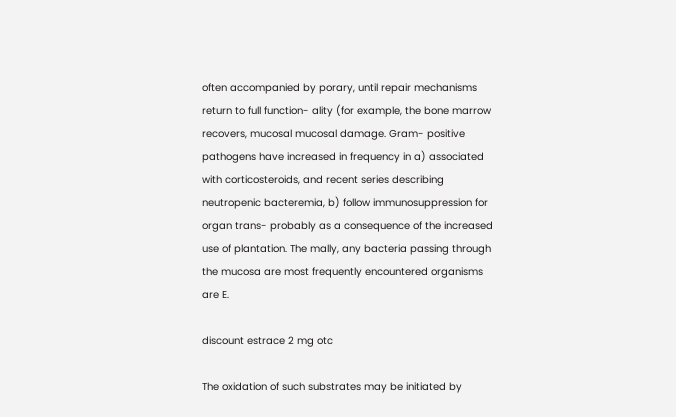often accompanied by porary, until repair mechanisms return to full function- ality (for example, the bone marrow recovers, mucosal mucosal damage. Gram- positive pathogens have increased in frequency in a) associated with corticosteroids, and recent series describing neutropenic bacteremia, b) follow immunosuppression for organ trans- probably as a consequence of the increased use of plantation. The mally, any bacteria passing through the mucosa are most frequently encountered organisms are E.

discount estrace 2 mg otc

The oxidation of such substrates may be initiated by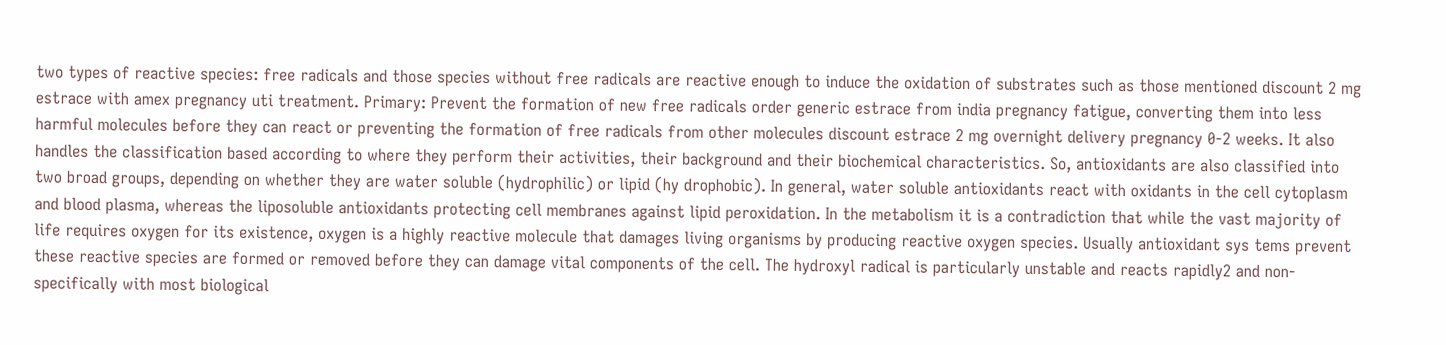two types of reactive species: free radicals and those species without free radicals are reactive enough to induce the oxidation of substrates such as those mentioned discount 2 mg estrace with amex pregnancy uti treatment. Primary: Prevent the formation of new free radicals order generic estrace from india pregnancy fatigue, converting them into less harmful molecules before they can react or preventing the formation of free radicals from other molecules discount estrace 2 mg overnight delivery pregnancy 0-2 weeks. It also handles the classification based according to where they perform their activities, their background and their biochemical characteristics. So, antioxidants are also classified into two broad groups, depending on whether they are water soluble (hydrophilic) or lipid (hy drophobic). In general, water soluble antioxidants react with oxidants in the cell cytoplasm and blood plasma, whereas the liposoluble antioxidants protecting cell membranes against lipid peroxidation. In the metabolism it is a contradiction that while the vast majority of life requires oxygen for its existence, oxygen is a highly reactive molecule that damages living organisms by producing reactive oxygen species. Usually antioxidant sys tems prevent these reactive species are formed or removed before they can damage vital components of the cell. The hydroxyl radical is particularly unstable and reacts rapidly2 and non-specifically with most biological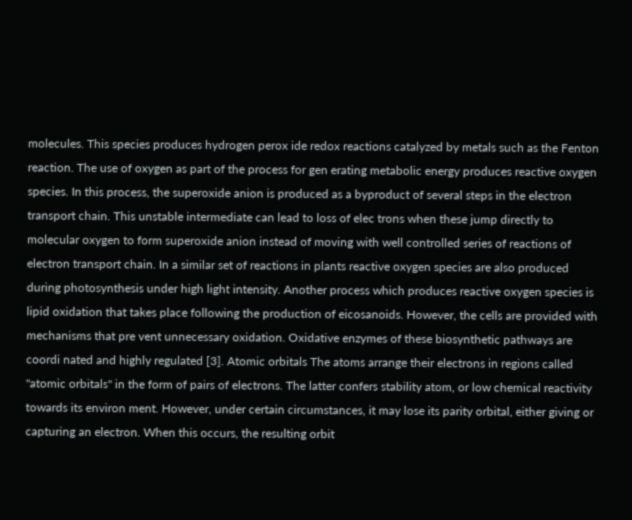molecules. This species produces hydrogen perox ide redox reactions catalyzed by metals such as the Fenton reaction. The use of oxygen as part of the process for gen erating metabolic energy produces reactive oxygen species. In this process, the superoxide anion is produced as a byproduct of several steps in the electron transport chain. This unstable intermediate can lead to loss of elec trons when these jump directly to molecular oxygen to form superoxide anion instead of moving with well controlled series of reactions of electron transport chain. In a similar set of reactions in plants reactive oxygen species are also produced during photosynthesis under high light intensity. Another process which produces reactive oxygen species is lipid oxidation that takes place following the production of eicosanoids. However, the cells are provided with mechanisms that pre vent unnecessary oxidation. Oxidative enzymes of these biosynthetic pathways are coordi nated and highly regulated [3]. Atomic orbitals The atoms arrange their electrons in regions called "atomic orbitals" in the form of pairs of electrons. The latter confers stability atom, or low chemical reactivity towards its environ ment. However, under certain circumstances, it may lose its parity orbital, either giving or capturing an electron. When this occurs, the resulting orbit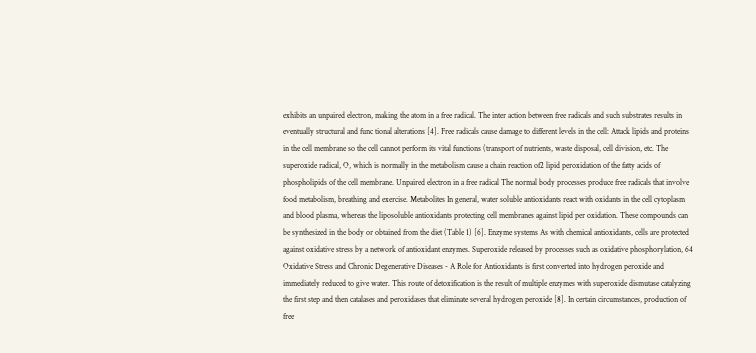exhibits an unpaired electron, making the atom in a free radical. The inter action between free radicals and such substrates results in eventually structural and func tional alterations [4]. Free radicals cause damage to different levels in the cell: Attack lipids and proteins in the cell membrane so the cell cannot perform its vital functions (transport of nutrients, waste disposal, cell division, etc. The superoxide radical, O, which is normally in the metabolism cause a chain reaction of2 lipid peroxidation of the fatty acids of phospholipids of the cell membrane. Unpaired electron in a free radical The normal body processes produce free radicals that involve food metabolism, breathing and exercise. Metabolites In general, water soluble antioxidants react with oxidants in the cell cytoplasm and blood plasma, whereas the liposoluble antioxidants protecting cell membranes against lipid per oxidation. These compounds can be synthesized in the body or obtained from the diet (Table 1) [6]. Enzyme systems As with chemical antioxidants, cells are protected against oxidative stress by a network of antioxidant enzymes. Superoxide released by processes such as oxidative phosphorylation, 64 Oxidative Stress and Chronic Degenerative Diseases - A Role for Antioxidants is first converted into hydrogen peroxide and immediately reduced to give water. This route of detoxification is the result of multiple enzymes with superoxide dismutase catalyzing the first step and then catalases and peroxidases that eliminate several hydrogen peroxide [8]. In certain circumstances, production of free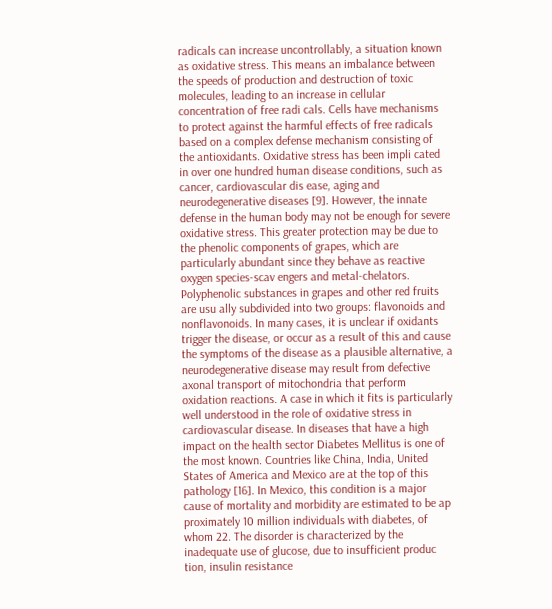radicals can increase uncontrollably, a situation known as oxidative stress. This means an imbalance between the speeds of production and destruction of toxic molecules, leading to an increase in cellular concentration of free radi cals. Cells have mechanisms to protect against the harmful effects of free radicals based on a complex defense mechanism consisting of the antioxidants. Oxidative stress has been impli cated in over one hundred human disease conditions, such as cancer, cardiovascular dis ease, aging and neurodegenerative diseases [9]. However, the innate defense in the human body may not be enough for severe oxidative stress. This greater protection may be due to the phenolic components of grapes, which are particularly abundant since they behave as reactive oxygen species-scav engers and metal-chelators. Polyphenolic substances in grapes and other red fruits are usu ally subdivided into two groups: flavonoids and nonflavonoids. In many cases, it is unclear if oxidants trigger the disease, or occur as a result of this and cause the symptoms of the disease as a plausible alternative, a neurodegenerative disease may result from defective axonal transport of mitochondria that perform oxidation reactions. A case in which it fits is particularly well understood in the role of oxidative stress in cardiovascular disease. In diseases that have a high impact on the health sector Diabetes Mellitus is one of the most known. Countries like China, India, United States of America and Mexico are at the top of this pathology [16]. In Mexico, this condition is a major cause of mortality and morbidity are estimated to be ap proximately 10 million individuals with diabetes, of whom 22. The disorder is characterized by the inadequate use of glucose, due to insufficient produc tion, insulin resistance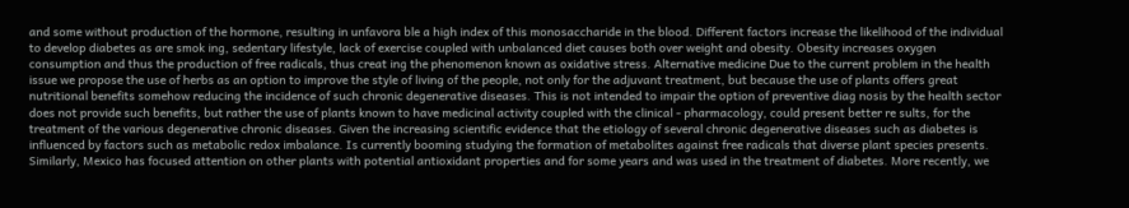and some without production of the hormone, resulting in unfavora ble a high index of this monosaccharide in the blood. Different factors increase the likelihood of the individual to develop diabetes as are smok ing, sedentary lifestyle, lack of exercise coupled with unbalanced diet causes both over weight and obesity. Obesity increases oxygen consumption and thus the production of free radicals, thus creat ing the phenomenon known as oxidative stress. Alternative medicine Due to the current problem in the health issue we propose the use of herbs as an option to improve the style of living of the people, not only for the adjuvant treatment, but because the use of plants offers great nutritional benefits somehow reducing the incidence of such chronic degenerative diseases. This is not intended to impair the option of preventive diag nosis by the health sector does not provide such benefits, but rather the use of plants known to have medicinal activity coupled with the clinical - pharmacology, could present better re sults, for the treatment of the various degenerative chronic diseases. Given the increasing scientific evidence that the etiology of several chronic degenerative diseases such as diabetes is influenced by factors such as metabolic redox imbalance. Is currently booming studying the formation of metabolites against free radicals that diverse plant species presents. Similarly, Mexico has focused attention on other plants with potential antioxidant properties and for some years and was used in the treatment of diabetes. More recently, we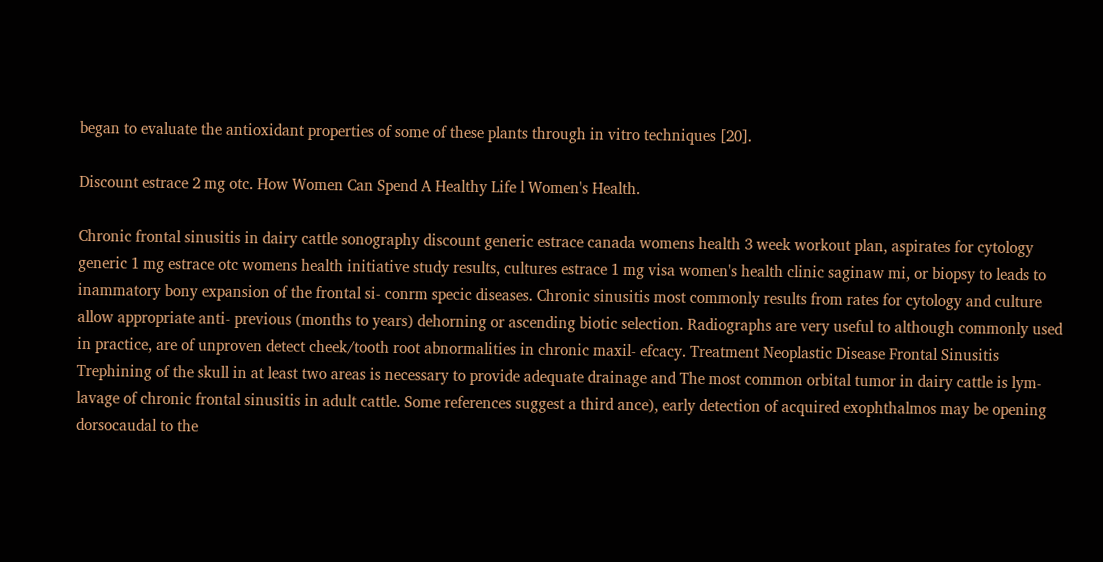began to evaluate the antioxidant properties of some of these plants through in vitro techniques [20].

Discount estrace 2 mg otc. How Women Can Spend A Healthy Life l Women's Health.

Chronic frontal sinusitis in dairy cattle sonography discount generic estrace canada womens health 3 week workout plan, aspirates for cytology generic 1 mg estrace otc womens health initiative study results, cultures estrace 1 mg visa women's health clinic saginaw mi, or biopsy to leads to inammatory bony expansion of the frontal si- conrm specic diseases. Chronic sinusitis most commonly results from rates for cytology and culture allow appropriate anti- previous (months to years) dehorning or ascending biotic selection. Radiographs are very useful to although commonly used in practice, are of unproven detect cheek/tooth root abnormalities in chronic maxil- efcacy. Treatment Neoplastic Disease Frontal Sinusitis Trephining of the skull in at least two areas is necessary to provide adequate drainage and The most common orbital tumor in dairy cattle is lym- lavage of chronic frontal sinusitis in adult cattle. Some references suggest a third ance), early detection of acquired exophthalmos may be opening dorsocaudal to the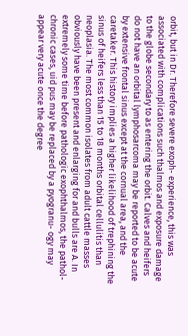orbit, but in Dr. Therefore severe exoph- experience, this was associated with complications such thalmos and exposure damage to the globe secondary to as entering the orbit. Calves and heifers do not have an orbital lymphosarcoma may be reported to be acute by extensive frontal sinus except at the cornual area, and the caretaker. This history implies a higher likelihood of trephining the sinus of heifers less than 15 to 18 months orbital cellulitis than neoplasia. The most common isolates from adult cattle masses obviously have been present and enlarging for and bulls are A. In extremely some time before pathologic exophthalmos, the pathol- chronic cases, uid pus may be replaced by a pyogranu- ogy may appear very acute once the degree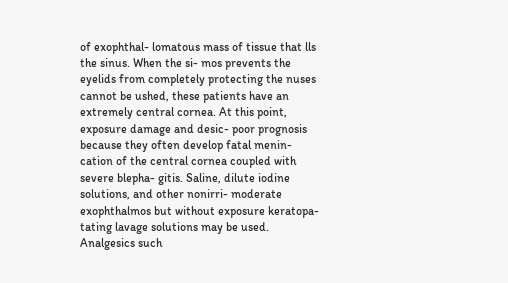of exophthal- lomatous mass of tissue that lls the sinus. When the si- mos prevents the eyelids from completely protecting the nuses cannot be ushed, these patients have an extremely central cornea. At this point, exposure damage and desic- poor prognosis because they often develop fatal menin- cation of the central cornea coupled with severe blepha- gitis. Saline, dilute iodine solutions, and other nonirri- moderate exophthalmos but without exposure keratopa- tating lavage solutions may be used. Analgesics such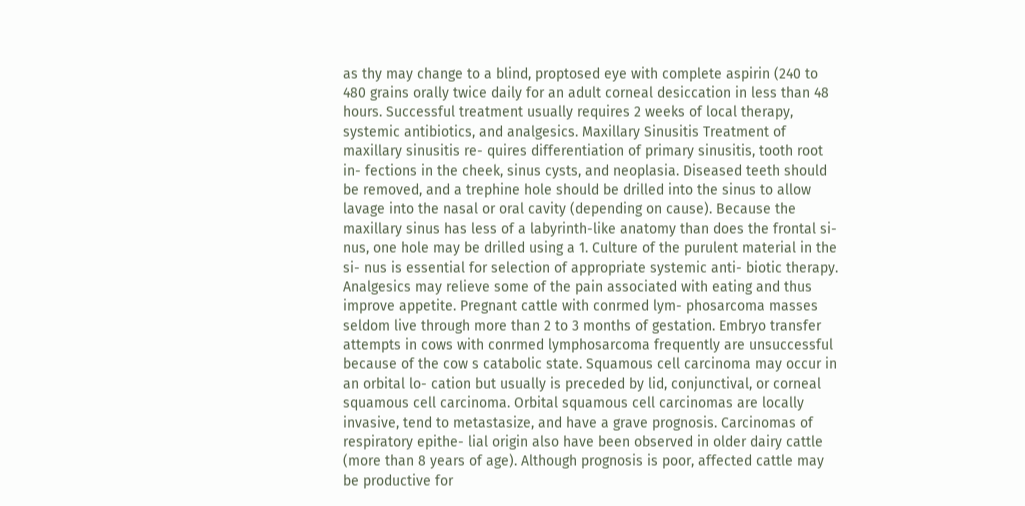as thy may change to a blind, proptosed eye with complete aspirin (240 to 480 grains orally twice daily for an adult corneal desiccation in less than 48 hours. Successful treatment usually requires 2 weeks of local therapy, systemic antibiotics, and analgesics. Maxillary Sinusitis Treatment of maxillary sinusitis re- quires differentiation of primary sinusitis, tooth root in- fections in the cheek, sinus cysts, and neoplasia. Diseased teeth should be removed, and a trephine hole should be drilled into the sinus to allow lavage into the nasal or oral cavity (depending on cause). Because the maxillary sinus has less of a labyrinth-like anatomy than does the frontal si- nus, one hole may be drilled using a 1. Culture of the purulent material in the si- nus is essential for selection of appropriate systemic anti- biotic therapy. Analgesics may relieve some of the pain associated with eating and thus improve appetite. Pregnant cattle with conrmed lym- phosarcoma masses seldom live through more than 2 to 3 months of gestation. Embryo transfer attempts in cows with conrmed lymphosarcoma frequently are unsuccessful because of the cow s catabolic state. Squamous cell carcinoma may occur in an orbital lo- cation but usually is preceded by lid, conjunctival, or corneal squamous cell carcinoma. Orbital squamous cell carcinomas are locally invasive, tend to metastasize, and have a grave prognosis. Carcinomas of respiratory epithe- lial origin also have been observed in older dairy cattle (more than 8 years of age). Although prognosis is poor, affected cattle may be productive for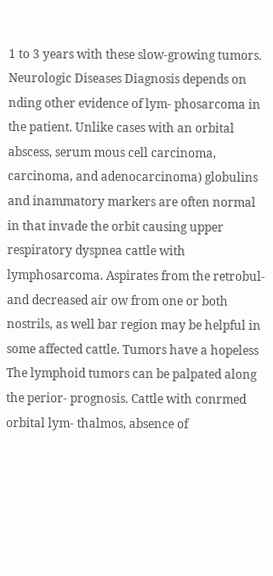1 to 3 years with these slow-growing tumors. Neurologic Diseases Diagnosis depends on nding other evidence of lym- phosarcoma in the patient. Unlike cases with an orbital abscess, serum mous cell carcinoma, carcinoma, and adenocarcinoma) globulins and inammatory markers are often normal in that invade the orbit causing upper respiratory dyspnea cattle with lymphosarcoma. Aspirates from the retrobul- and decreased air ow from one or both nostrils, as well bar region may be helpful in some affected cattle. Tumors have a hopeless The lymphoid tumors can be palpated along the perior- prognosis. Cattle with conrmed orbital lym- thalmos, absence of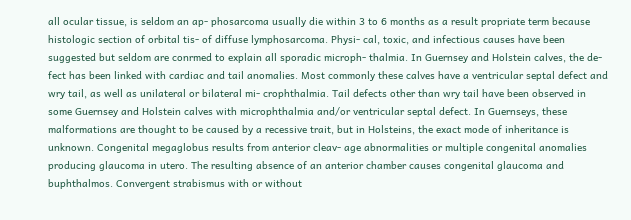all ocular tissue, is seldom an ap- phosarcoma usually die within 3 to 6 months as a result propriate term because histologic section of orbital tis- of diffuse lymphosarcoma. Physi- cal, toxic, and infectious causes have been suggested but seldom are conrmed to explain all sporadic microph- thalmia. In Guernsey and Holstein calves, the de- fect has been linked with cardiac and tail anomalies. Most commonly these calves have a ventricular septal defect and wry tail, as well as unilateral or bilateral mi- crophthalmia. Tail defects other than wry tail have been observed in some Guernsey and Holstein calves with microphthalmia and/or ventricular septal defect. In Guernseys, these malformations are thought to be caused by a recessive trait, but in Holsteins, the exact mode of inheritance is unknown. Congenital megaglobus results from anterior cleav- age abnormalities or multiple congenital anomalies producing glaucoma in utero. The resulting absence of an anterior chamber causes congenital glaucoma and buphthalmos. Convergent strabismus with or without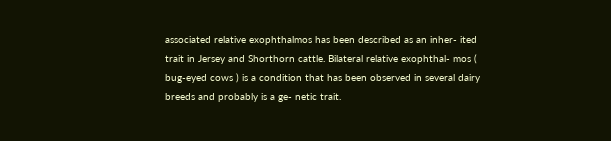associated relative exophthalmos has been described as an inher- ited trait in Jersey and Shorthorn cattle. Bilateral relative exophthal- mos ( bug-eyed cows ) is a condition that has been observed in several dairy breeds and probably is a ge- netic trait.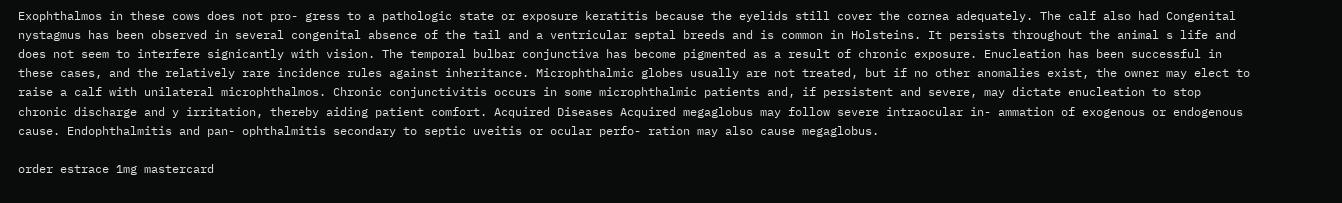Exophthalmos in these cows does not pro- gress to a pathologic state or exposure keratitis because the eyelids still cover the cornea adequately. The calf also had Congenital nystagmus has been observed in several congenital absence of the tail and a ventricular septal breeds and is common in Holsteins. It persists throughout the animal s life and does not seem to interfere signicantly with vision. The temporal bulbar conjunctiva has become pigmented as a result of chronic exposure. Enucleation has been successful in these cases, and the relatively rare incidence rules against inheritance. Microphthalmic globes usually are not treated, but if no other anomalies exist, the owner may elect to raise a calf with unilateral microphthalmos. Chronic conjunctivitis occurs in some microphthalmic patients and, if persistent and severe, may dictate enucleation to stop chronic discharge and y irritation, thereby aiding patient comfort. Acquired Diseases Acquired megaglobus may follow severe intraocular in- ammation of exogenous or endogenous cause. Endophthalmitis and pan- ophthalmitis secondary to septic uveitis or ocular perfo- ration may also cause megaglobus.

order estrace 1mg mastercard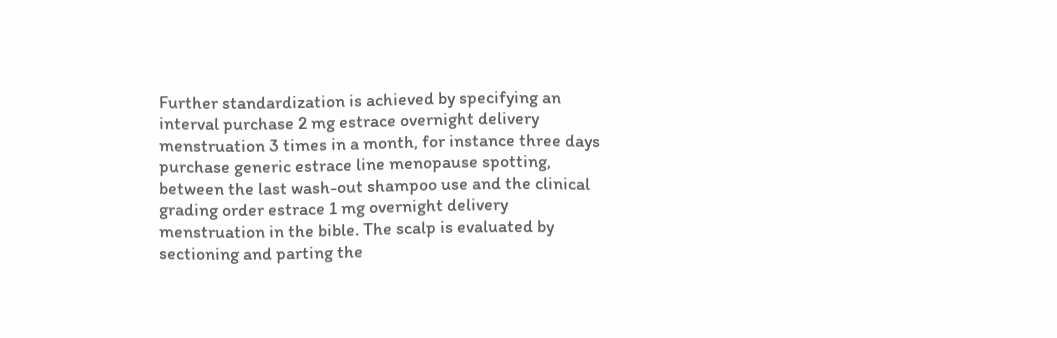Further standardization is achieved by specifying an interval purchase 2 mg estrace overnight delivery menstruation 3 times in a month, for instance three days purchase generic estrace line menopause spotting, between the last wash-out shampoo use and the clinical grading order estrace 1 mg overnight delivery menstruation in the bible. The scalp is evaluated by sectioning and parting the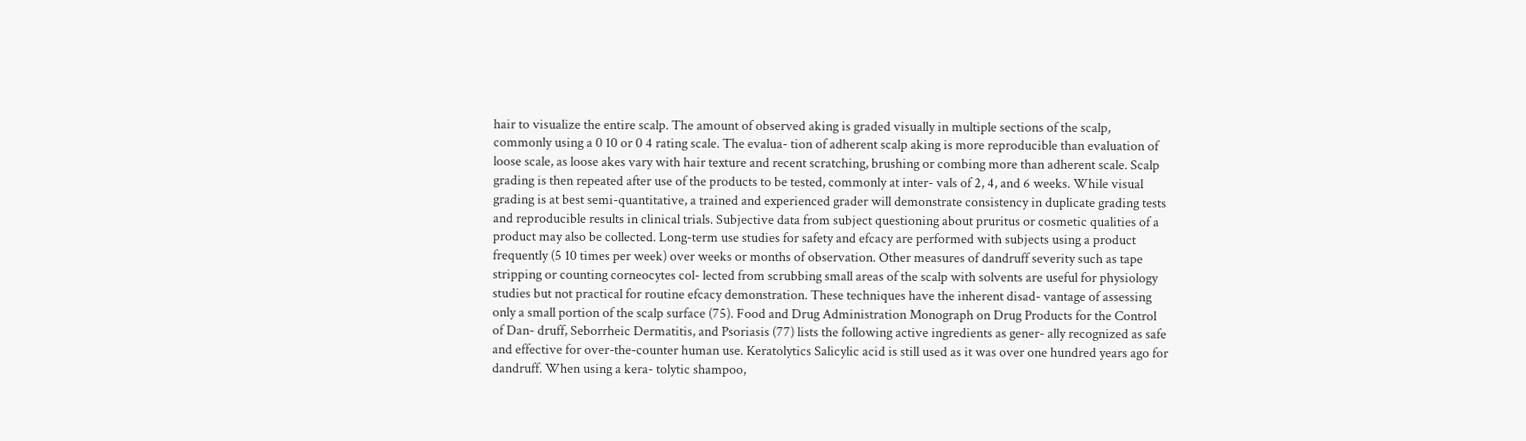hair to visualize the entire scalp. The amount of observed aking is graded visually in multiple sections of the scalp, commonly using a 0 10 or 0 4 rating scale. The evalua- tion of adherent scalp aking is more reproducible than evaluation of loose scale, as loose akes vary with hair texture and recent scratching, brushing or combing more than adherent scale. Scalp grading is then repeated after use of the products to be tested, commonly at inter- vals of 2, 4, and 6 weeks. While visual grading is at best semi-quantitative, a trained and experienced grader will demonstrate consistency in duplicate grading tests and reproducible results in clinical trials. Subjective data from subject questioning about pruritus or cosmetic qualities of a product may also be collected. Long-term use studies for safety and efcacy are performed with subjects using a product frequently (5 10 times per week) over weeks or months of observation. Other measures of dandruff severity such as tape stripping or counting corneocytes col- lected from scrubbing small areas of the scalp with solvents are useful for physiology studies but not practical for routine efcacy demonstration. These techniques have the inherent disad- vantage of assessing only a small portion of the scalp surface (75). Food and Drug Administration Monograph on Drug Products for the Control of Dan- druff, Seborrheic Dermatitis, and Psoriasis (77) lists the following active ingredients as gener- ally recognized as safe and effective for over-the-counter human use. Keratolytics Salicylic acid is still used as it was over one hundred years ago for dandruff. When using a kera- tolytic shampoo,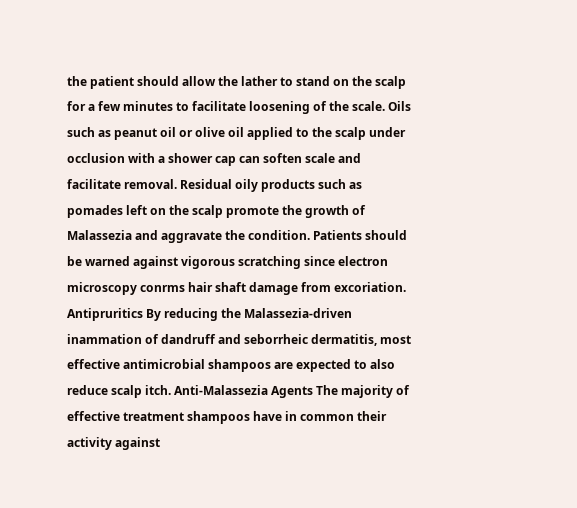the patient should allow the lather to stand on the scalp for a few minutes to facilitate loosening of the scale. Oils such as peanut oil or olive oil applied to the scalp under occlusion with a shower cap can soften scale and facilitate removal. Residual oily products such as pomades left on the scalp promote the growth of Malassezia and aggravate the condition. Patients should be warned against vigorous scratching since electron microscopy conrms hair shaft damage from excoriation. Antipruritics By reducing the Malassezia-driven inammation of dandruff and seborrheic dermatitis, most effective antimicrobial shampoos are expected to also reduce scalp itch. Anti-Malassezia Agents The majority of effective treatment shampoos have in common their activity against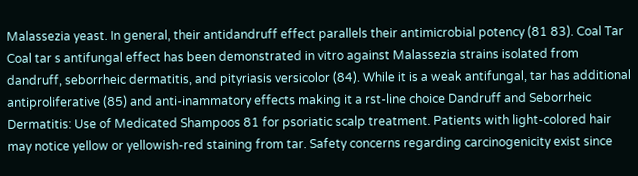Malassezia yeast. In general, their antidandruff effect parallels their antimicrobial potency (81 83). Coal Tar Coal tar s antifungal effect has been demonstrated in vitro against Malassezia strains isolated from dandruff, seborrheic dermatitis, and pityriasis versicolor (84). While it is a weak antifungal, tar has additional antiproliferative (85) and anti-inammatory effects making it a rst-line choice Dandruff and Seborrheic Dermatitis: Use of Medicated Shampoos 81 for psoriatic scalp treatment. Patients with light-colored hair may notice yellow or yellowish-red staining from tar. Safety concerns regarding carcinogenicity exist since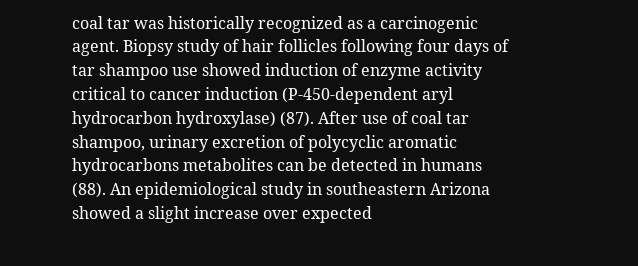coal tar was historically recognized as a carcinogenic agent. Biopsy study of hair follicles following four days of tar shampoo use showed induction of enzyme activity critical to cancer induction (P-450-dependent aryl hydrocarbon hydroxylase) (87). After use of coal tar shampoo, urinary excretion of polycyclic aromatic hydrocarbons metabolites can be detected in humans (88). An epidemiological study in southeastern Arizona showed a slight increase over expected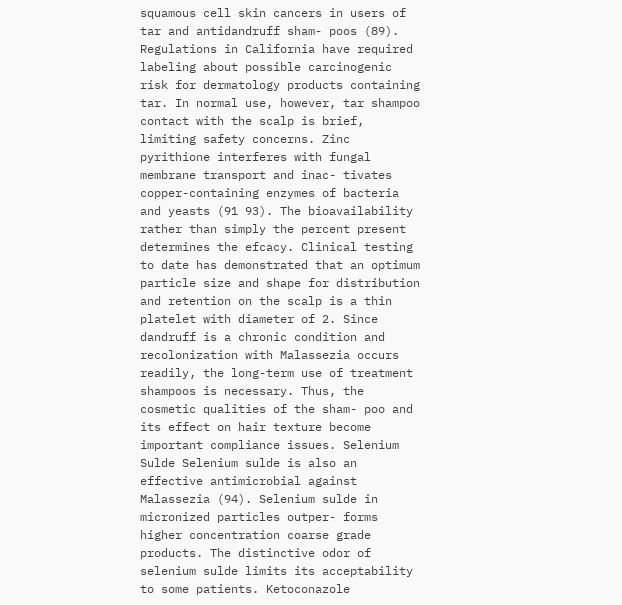squamous cell skin cancers in users of tar and antidandruff sham- poos (89). Regulations in California have required labeling about possible carcinogenic risk for dermatology products containing tar. In normal use, however, tar shampoo contact with the scalp is brief, limiting safety concerns. Zinc pyrithione interferes with fungal membrane transport and inac- tivates copper-containing enzymes of bacteria and yeasts (91 93). The bioavailability rather than simply the percent present determines the efcacy. Clinical testing to date has demonstrated that an optimum particle size and shape for distribution and retention on the scalp is a thin platelet with diameter of 2. Since dandruff is a chronic condition and recolonization with Malassezia occurs readily, the long-term use of treatment shampoos is necessary. Thus, the cosmetic qualities of the sham- poo and its effect on hair texture become important compliance issues. Selenium Sulde Selenium sulde is also an effective antimicrobial against Malassezia (94). Selenium sulde in micronized particles outper- forms higher concentration coarse grade products. The distinctive odor of selenium sulde limits its acceptability to some patients. Ketoconazole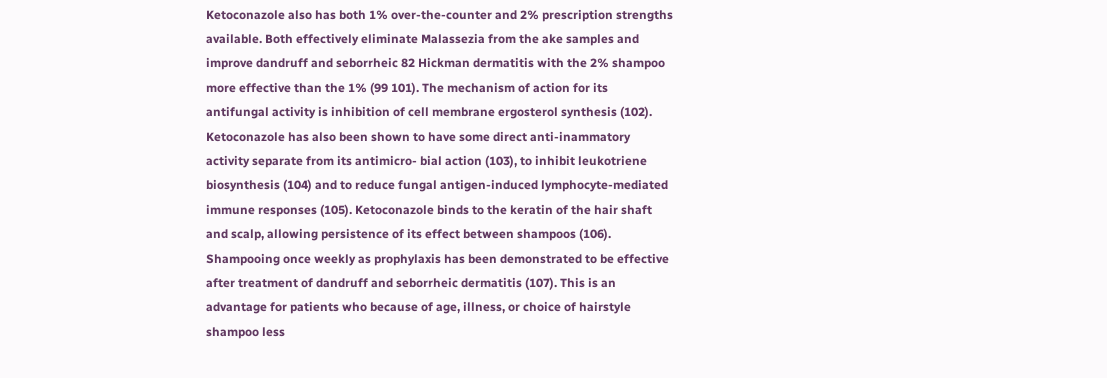Ketoconazole also has both 1% over-the-counter and 2% prescription strengths available. Both effectively eliminate Malassezia from the ake samples and improve dandruff and seborrheic 82 Hickman dermatitis with the 2% shampoo more effective than the 1% (99 101). The mechanism of action for its antifungal activity is inhibition of cell membrane ergosterol synthesis (102). Ketoconazole has also been shown to have some direct anti-inammatory activity separate from its antimicro- bial action (103), to inhibit leukotriene biosynthesis (104) and to reduce fungal antigen-induced lymphocyte-mediated immune responses (105). Ketoconazole binds to the keratin of the hair shaft and scalp, allowing persistence of its effect between shampoos (106). Shampooing once weekly as prophylaxis has been demonstrated to be effective after treatment of dandruff and seborrheic dermatitis (107). This is an advantage for patients who because of age, illness, or choice of hairstyle shampoo less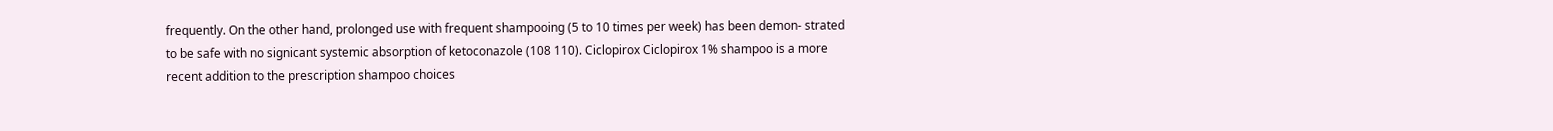frequently. On the other hand, prolonged use with frequent shampooing (5 to 10 times per week) has been demon- strated to be safe with no signicant systemic absorption of ketoconazole (108 110). Ciclopirox Ciclopirox 1% shampoo is a more recent addition to the prescription shampoo choices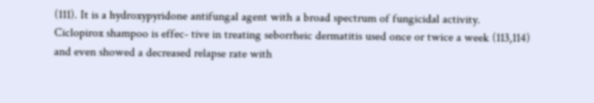(111). It is a hydroxypyridone antifungal agent with a broad spectrum of fungicidal activity. Ciclopirox shampoo is effec- tive in treating seborrheic dermatitis used once or twice a week (113,114) and even showed a decreased relapse rate with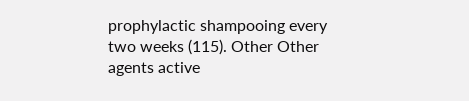prophylactic shampooing every two weeks (115). Other Other agents active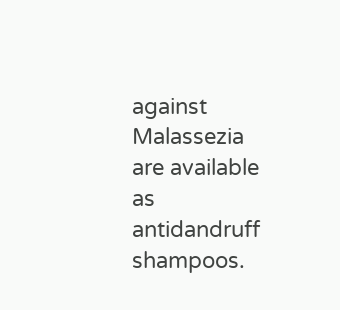against Malassezia are available as antidandruff shampoos.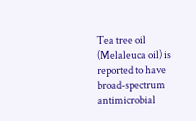Tea tree oil (Melaleuca oil) is reported to have broad-spectrum antimicrobial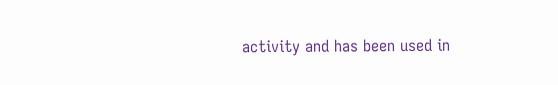activity and has been used in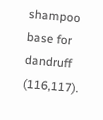shampoo base for dandruff (116,117).